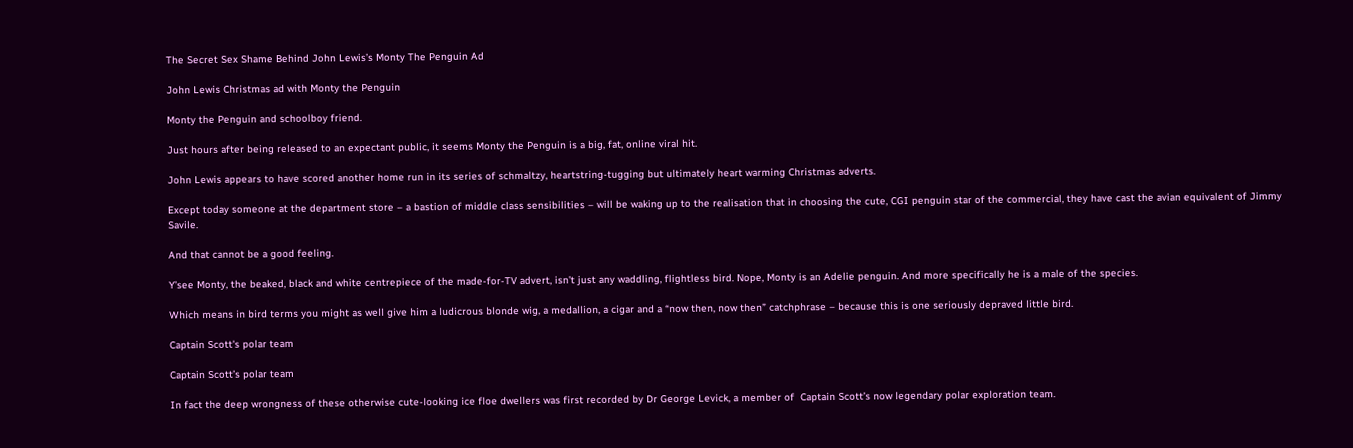The Secret Sex Shame Behind John Lewis’s Monty The Penguin Ad

John Lewis Christmas ad with Monty the Penguin

Monty the Penguin and schoolboy friend.

Just hours after being released to an expectant public, it seems Monty the Penguin is a big, fat, online viral hit.

John Lewis appears to have scored another home run in its series of schmaltzy, heartstring-tugging but ultimately heart warming Christmas adverts.

Except today someone at the department store – a bastion of middle class sensibilities – will be waking up to the realisation that in choosing the cute, CGI penguin star of the commercial, they have cast the avian equivalent of Jimmy Savile.

And that cannot be a good feeling.

Y’see Monty, the beaked, black and white centrepiece of the made-for-TV advert, isn’t just any waddling, flightless bird. Nope, Monty is an Adelie penguin. And more specifically he is a male of the species.

Which means in bird terms you might as well give him a ludicrous blonde wig, a medallion, a cigar and a “now then, now then” catchphrase – because this is one seriously depraved little bird.

Captain Scott's polar team

Captain Scott’s polar team

In fact the deep wrongness of these otherwise cute-looking ice floe dwellers was first recorded by Dr George Levick, a member of  Captain Scott’s now legendary polar exploration team.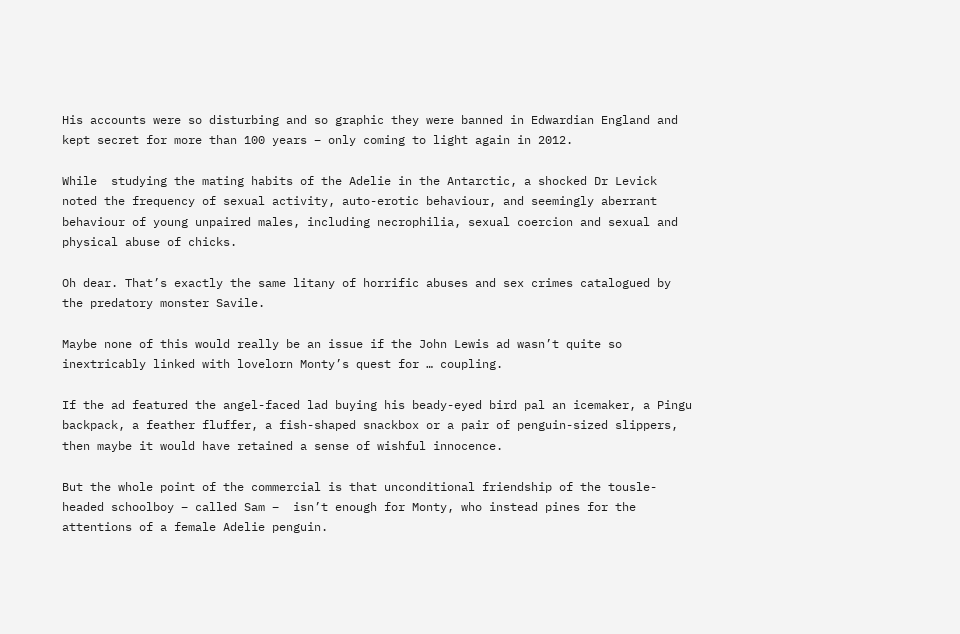His accounts were so disturbing and so graphic they were banned in Edwardian England and kept secret for more than 100 years – only coming to light again in 2012.

While  studying the mating habits of the Adelie in the Antarctic, a shocked Dr Levick noted the frequency of sexual activity, auto-erotic behaviour, and seemingly aberrant behaviour of young unpaired males, including necrophilia, sexual coercion and sexual and physical abuse of chicks.

Oh dear. That’s exactly the same litany of horrific abuses and sex crimes catalogued by the predatory monster Savile.

Maybe none of this would really be an issue if the John Lewis ad wasn’t quite so inextricably linked with lovelorn Monty’s quest for … coupling.

If the ad featured the angel-faced lad buying his beady-eyed bird pal an icemaker, a Pingu backpack, a feather fluffer, a fish-shaped snackbox or a pair of penguin-sized slippers, then maybe it would have retained a sense of wishful innocence.

But the whole point of the commercial is that unconditional friendship of the tousle-headed schoolboy – called Sam –  isn’t enough for Monty, who instead pines for the attentions of a female Adelie penguin.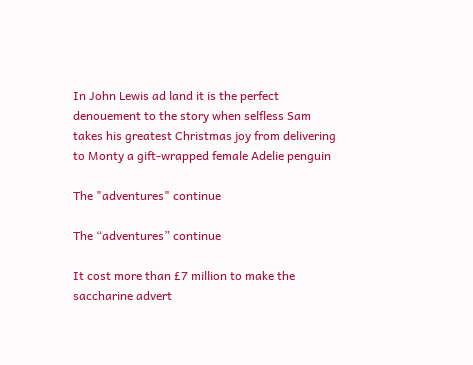In John Lewis ad land it is the perfect denouement to the story when selfless Sam takes his greatest Christmas joy from delivering to Monty a gift-wrapped female Adelie penguin

The "adventures" continue

The “adventures” continue

It cost more than £7 million to make the saccharine advert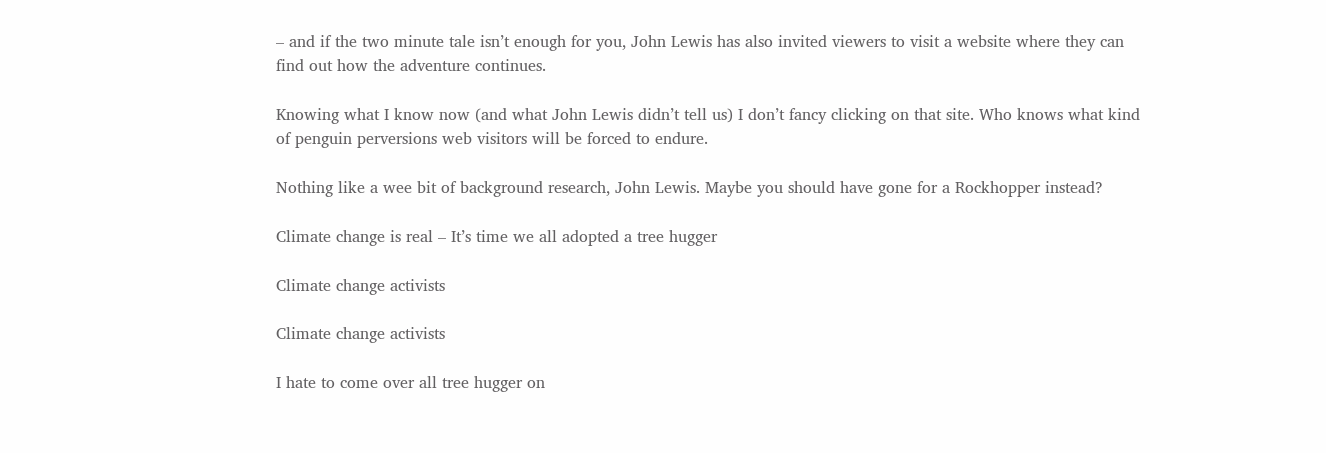– and if the two minute tale isn’t enough for you, John Lewis has also invited viewers to visit a website where they can find out how the adventure continues.

Knowing what I know now (and what John Lewis didn’t tell us) I don’t fancy clicking on that site. Who knows what kind of penguin perversions web visitors will be forced to endure.

Nothing like a wee bit of background research, John Lewis. Maybe you should have gone for a Rockhopper instead?

Climate change is real – It’s time we all adopted a tree hugger

Climate change activists

Climate change activists

I hate to come over all tree hugger on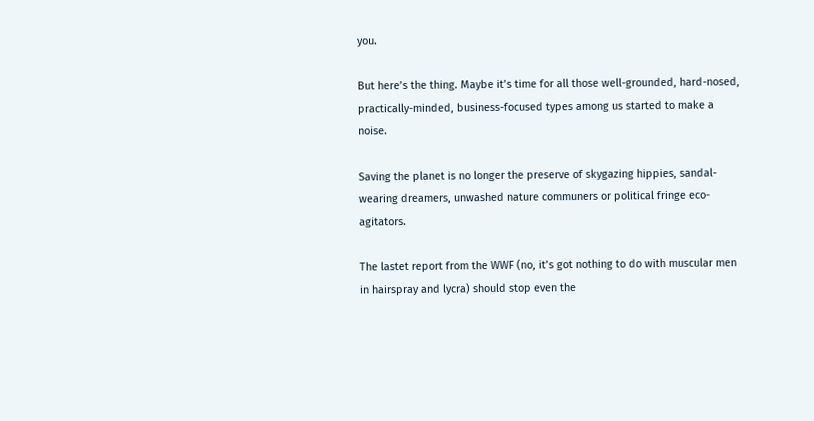you.

But here’s the thing. Maybe it’s time for all those well-grounded, hard-nosed, practically-minded, business-focused types among us started to make a noise.

Saving the planet is no longer the preserve of skygazing hippies, sandal-wearing dreamers, unwashed nature communers or political fringe eco-agitators.

The lastet report from the WWF (no, it’s got nothing to do with muscular men in hairspray and lycra) should stop even the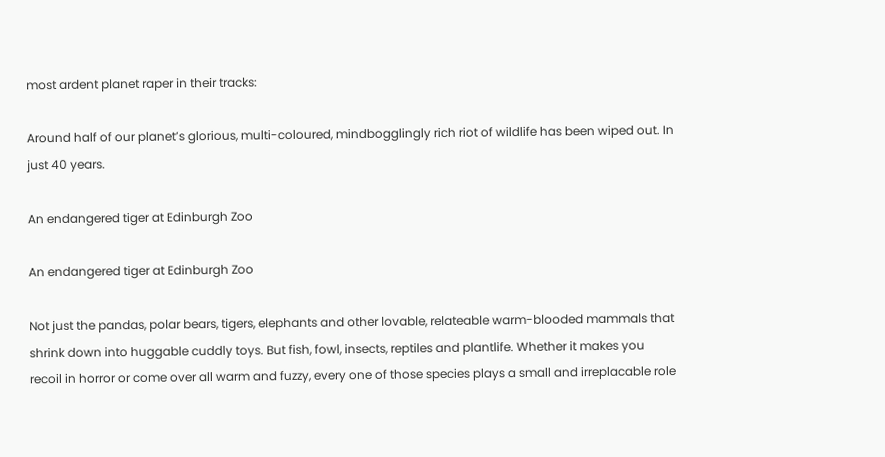most ardent planet raper in their tracks:

Around half of our planet’s glorious, multi-coloured, mindbogglingly rich riot of wildlife has been wiped out. In just 40 years.

An endangered tiger at Edinburgh Zoo

An endangered tiger at Edinburgh Zoo

Not just the pandas, polar bears, tigers, elephants and other lovable, relateable warm-blooded mammals that shrink down into huggable cuddly toys. But fish, fowl, insects, reptiles and plantlife. Whether it makes you recoil in horror or come over all warm and fuzzy, every one of those species plays a small and irreplacable role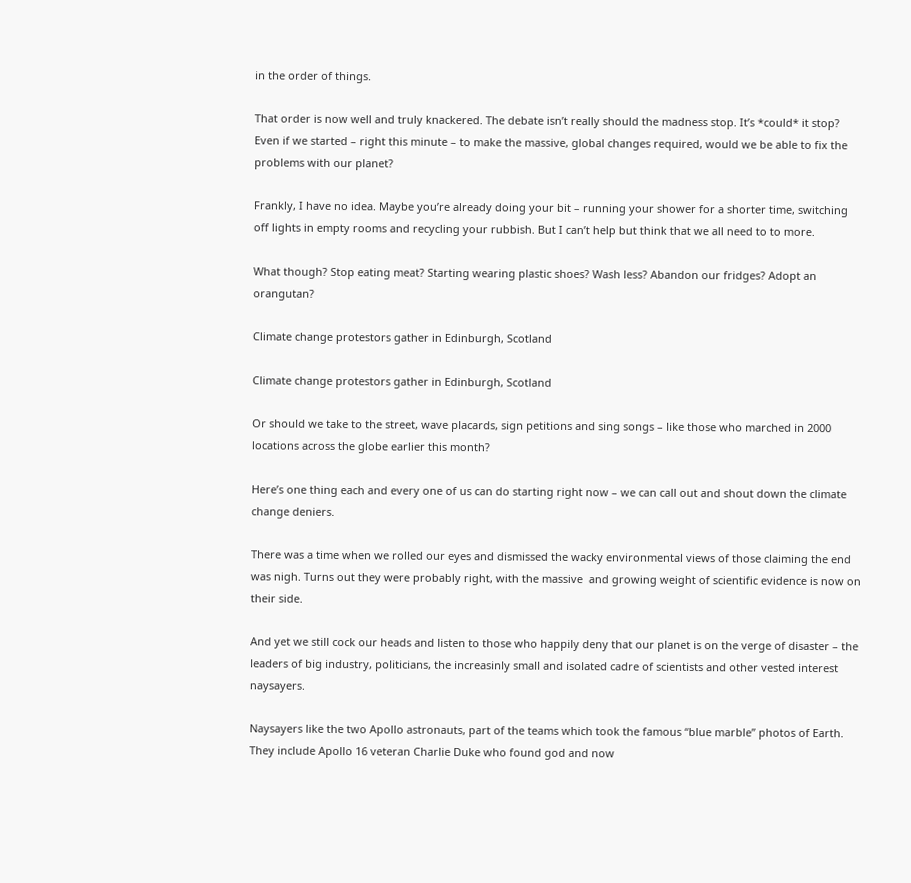in the order of things.

That order is now well and truly knackered. The debate isn’t really should the madness stop. It’s *could* it stop? Even if we started – right this minute – to make the massive, global changes required, would we be able to fix the problems with our planet?

Frankly, I have no idea. Maybe you’re already doing your bit – running your shower for a shorter time, switching off lights in empty rooms and recycling your rubbish. But I can’t help but think that we all need to to more.

What though? Stop eating meat? Starting wearing plastic shoes? Wash less? Abandon our fridges? Adopt an orangutan?

Climate change protestors gather in Edinburgh, Scotland

Climate change protestors gather in Edinburgh, Scotland

Or should we take to the street, wave placards, sign petitions and sing songs – like those who marched in 2000 locations across the globe earlier this month?

Here’s one thing each and every one of us can do starting right now – we can call out and shout down the climate change deniers.

There was a time when we rolled our eyes and dismissed the wacky environmental views of those claiming the end was nigh. Turns out they were probably right, with the massive  and growing weight of scientific evidence is now on their side.

And yet we still cock our heads and listen to those who happily deny that our planet is on the verge of disaster – the leaders of big industry, politicians, the increasinly small and isolated cadre of scientists and other vested interest naysayers.

Naysayers like the two Apollo astronauts, part of the teams which took the famous “blue marble” photos of Earth. They include Apollo 16 veteran Charlie Duke who found god and now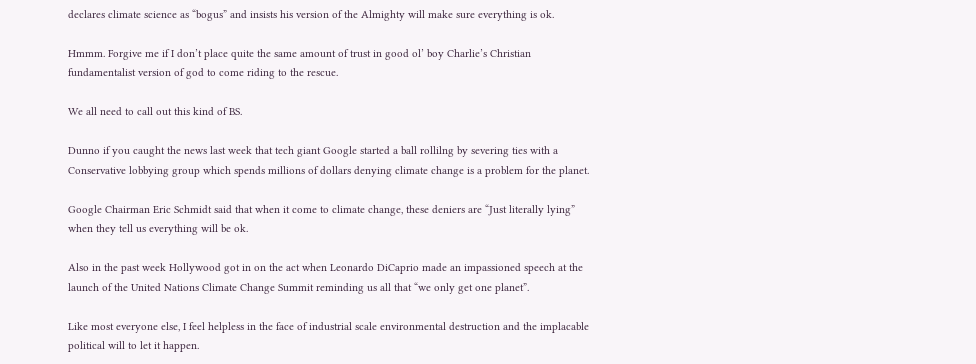declares climate science as “bogus” and insists his version of the Almighty will make sure everything is ok.

Hmmm. Forgive me if I don’t place quite the same amount of trust in good ol’ boy Charlie’s Christian fundamentalist version of god to come riding to the rescue.

We all need to call out this kind of BS.

Dunno if you caught the news last week that tech giant Google started a ball rollilng by severing ties with a Conservative lobbying group which spends millions of dollars denying climate change is a problem for the planet.

Google Chairman Eric Schmidt said that when it come to climate change, these deniers are “Just literally lying” when they tell us everything will be ok.

Also in the past week Hollywood got in on the act when Leonardo DiCaprio made an impassioned speech at the launch of the United Nations Climate Change Summit reminding us all that “we only get one planet”.

Like most everyone else, I feel helpless in the face of industrial scale environmental destruction and the implacable political will to let it happen.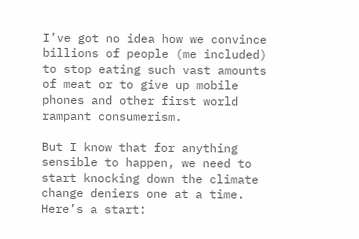I’ve got no idea how we convince billions of people (me included) to stop eating such vast amounts of meat or to give up mobile phones and other first world rampant consumerism.

But I know that for anything sensible to happen, we need to start knocking down the climate change deniers one at a time. Here’s a start: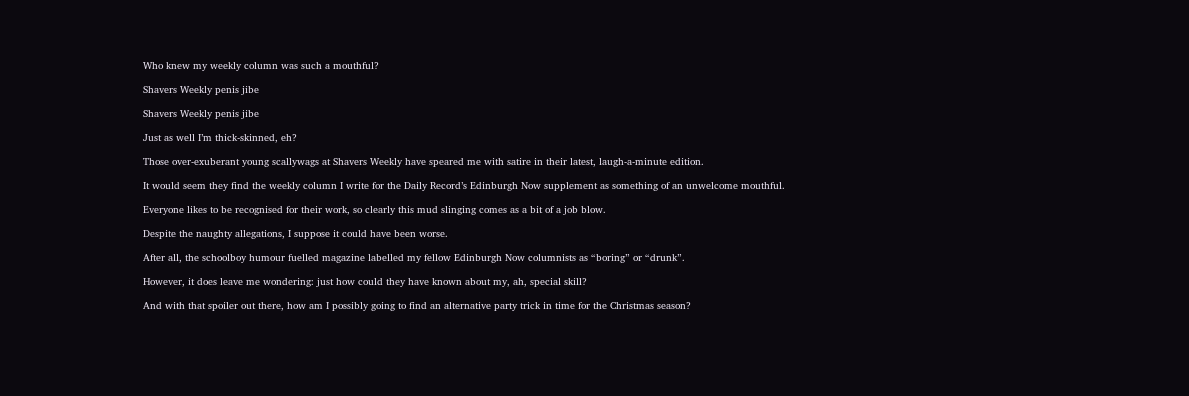Who knew my weekly column was such a mouthful?

Shavers Weekly penis jibe

Shavers Weekly penis jibe

Just as well I’m thick-skinned, eh?

Those over-exuberant young scallywags at Shavers Weekly have speared me with satire in their latest, laugh-a-minute edition.

It would seem they find the weekly column I write for the Daily Record’s Edinburgh Now supplement as something of an unwelcome mouthful.

Everyone likes to be recognised for their work, so clearly this mud slinging comes as a bit of a job blow.

Despite the naughty allegations, I suppose it could have been worse.

After all, the schoolboy humour fuelled magazine labelled my fellow Edinburgh Now columnists as “boring” or “drunk”.

However, it does leave me wondering: just how could they have known about my, ah, special skill?

And with that spoiler out there, how am I possibly going to find an alternative party trick in time for the Christmas season?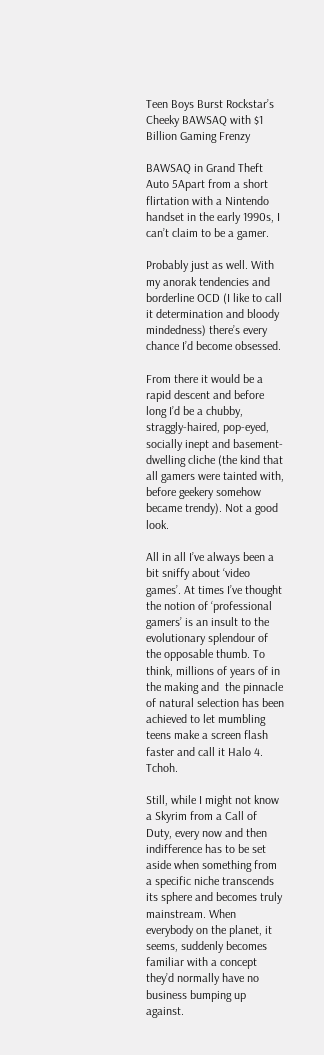Teen Boys Burst Rockstar’s Cheeky BAWSAQ with $1 Billion Gaming Frenzy

BAWSAQ in Grand Theft Auto 5Apart from a short flirtation with a Nintendo handset in the early 1990s, I can’t claim to be a gamer.

Probably just as well. With my anorak tendencies and borderline OCD (I like to call it determination and bloody mindedness) there’s every chance I’d become obsessed.

From there it would be a rapid descent and before long I’d be a chubby, straggly-haired, pop-eyed, socially inept and basement-dwelling cliche (the kind that all gamers were tainted with, before geekery somehow became trendy). Not a good look.

All in all I’ve always been a bit sniffy about ‘video games’. At times I’ve thought the notion of ‘professional gamers’ is an insult to the evolutionary splendour of the opposable thumb. To think, millions of years of in the making and  the pinnacle of natural selection has been achieved to let mumbling teens make a screen flash faster and call it Halo 4. Tchoh.

Still, while I might not know a Skyrim from a Call of Duty, every now and then indifference has to be set aside when something from a specific niche transcends its sphere and becomes truly mainstream. When everybody on the planet, it seems, suddenly becomes familiar with a concept they’d normally have no business bumping up against.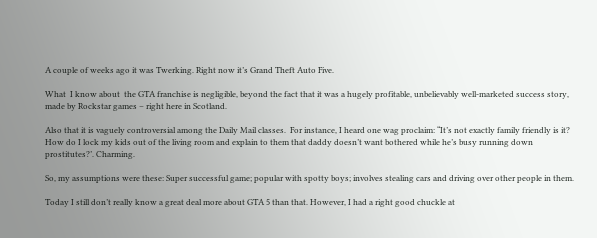A couple of weeks ago it was Twerking. Right now it’s Grand Theft Auto Five.

What  I know about  the GTA franchise is negligible, beyond the fact that it was a hugely profitable, unbelievably well-marketed success story, made by Rockstar games – right here in Scotland.

Also that it is vaguely controversial among the Daily Mail classes.  For instance, I heard one wag proclaim: “It’s not exactly family friendly is it? How do I lock my kids out of the living room and explain to them that daddy doesn’t want bothered while he’s busy running down prostitutes?’. Charming.

So, my assumptions were these: Super successful game; popular with spotty boys; involves stealing cars and driving over other people in them.

Today I still don’t really know a great deal more about GTA 5 than that. However, I had a right good chuckle at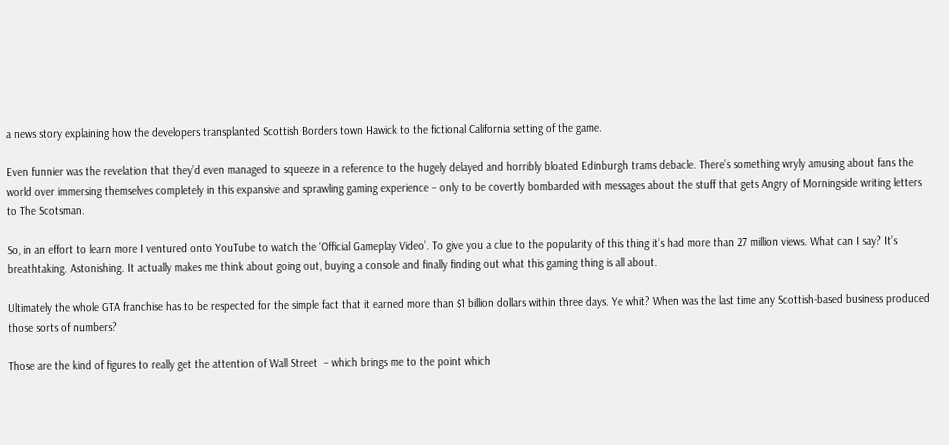a news story explaining how the developers transplanted Scottish Borders town Hawick to the fictional California setting of the game.

Even funnier was the revelation that they’d even managed to squeeze in a reference to the hugely delayed and horribly bloated Edinburgh trams debacle. There’s something wryly amusing about fans the world over immersing themselves completely in this expansive and sprawling gaming experience – only to be covertly bombarded with messages about the stuff that gets Angry of Morningside writing letters to The Scotsman.

So, in an effort to learn more I ventured onto YouTube to watch the ‘Official Gameplay Video’. To give you a clue to the popularity of this thing it’s had more than 27 million views. What can I say? It’s breathtaking. Astonishing. It actually makes me think about going out, buying a console and finally finding out what this gaming thing is all about.

Ultimately the whole GTA franchise has to be respected for the simple fact that it earned more than $1 billion dollars within three days. Ye whit? When was the last time any Scottish-based business produced those sorts of numbers?

Those are the kind of figures to really get the attention of Wall Street  – which brings me to the point which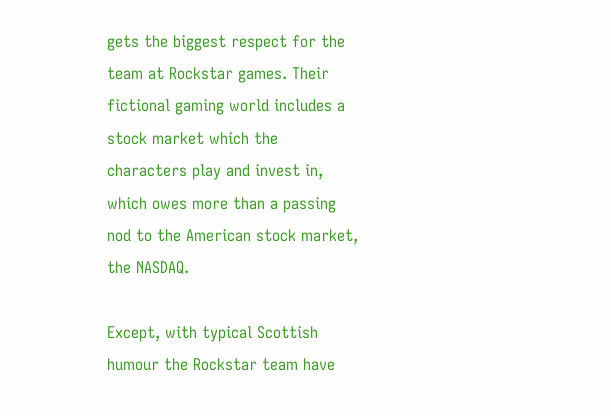gets the biggest respect for the team at Rockstar games. Their fictional gaming world includes a stock market which the characters play and invest in, which owes more than a passing nod to the American stock market, the NASDAQ.

Except, with typical Scottish humour the Rockstar team have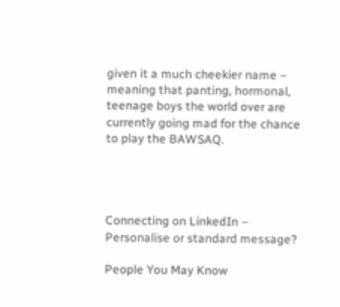given it a much cheekier name – meaning that panting, hormonal, teenage boys the world over are currently going mad for the chance to play the BAWSAQ.




Connecting on LinkedIn – Personalise or standard message?

People You May Know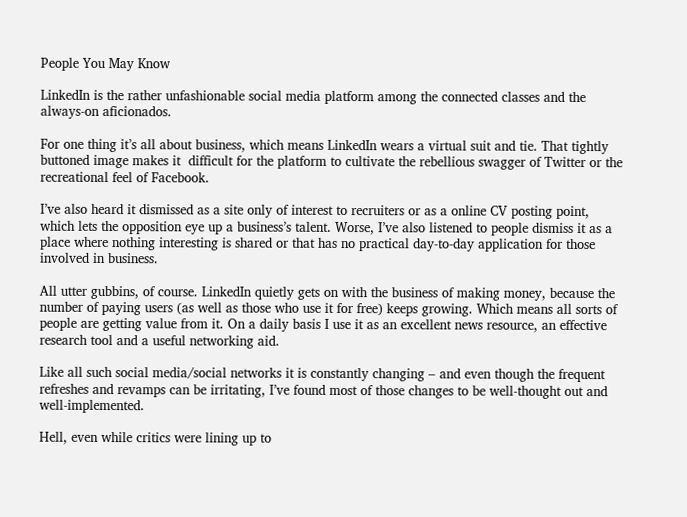People You May Know

LinkedIn is the rather unfashionable social media platform among the connected classes and the always-on aficionados.

For one thing it’s all about business, which means LinkedIn wears a virtual suit and tie. That tightly buttoned image makes it  difficult for the platform to cultivate the rebellious swagger of Twitter or the recreational feel of Facebook.

I’ve also heard it dismissed as a site only of interest to recruiters or as a online CV posting point, which lets the opposition eye up a business’s talent. Worse, I’ve also listened to people dismiss it as a place where nothing interesting is shared or that has no practical day-to-day application for those involved in business.

All utter gubbins, of course. LinkedIn quietly gets on with the business of making money, because the number of paying users (as well as those who use it for free) keeps growing. Which means all sorts of people are getting value from it. On a daily basis I use it as an excellent news resource, an effective research tool and a useful networking aid.

Like all such social media/social networks it is constantly changing – and even though the frequent refreshes and revamps can be irritating, I’ve found most of those changes to be well-thought out and well-implemented.

Hell, even while critics were lining up to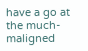have a go at the much-maligned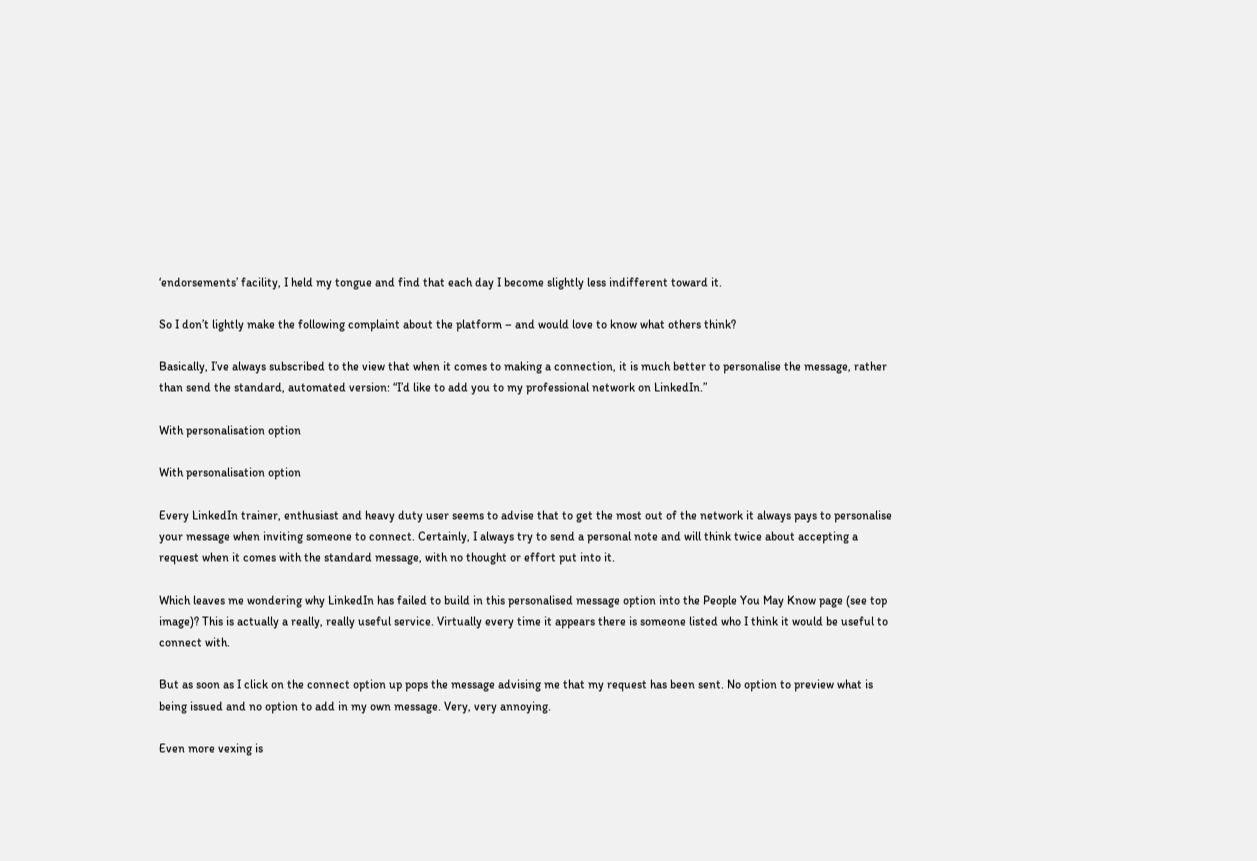‘endorsements’ facility, I held my tongue and find that each day I become slightly less indifferent toward it.

So I don’t lightly make the following complaint about the platform – and would love to know what others think?

Basically, I’ve always subscribed to the view that when it comes to making a connection, it is much better to personalise the message, rather than send the standard, automated version: “I’d like to add you to my professional network on LinkedIn.”

With personalisation option

With personalisation option

Every LinkedIn trainer, enthusiast and heavy duty user seems to advise that to get the most out of the network it always pays to personalise your message when inviting someone to connect. Certainly, I always try to send a personal note and will think twice about accepting a request when it comes with the standard message, with no thought or effort put into it.

Which leaves me wondering why LinkedIn has failed to build in this personalised message option into the People You May Know page (see top image)? This is actually a really, really useful service. Virtually every time it appears there is someone listed who I think it would be useful to connect with.

But as soon as I click on the connect option up pops the message advising me that my request has been sent. No option to preview what is being issued and no option to add in my own message. Very, very annoying.

Even more vexing is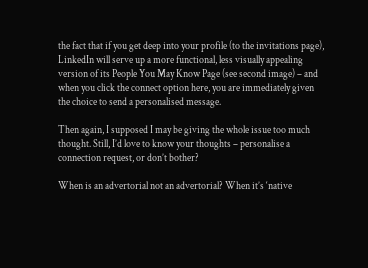the fact that if you get deep into your profile (to the invitations page), LinkedIn will serve up a more functional, less visually appealing version of its People You May Know Page (see second image) – and when you click the connect option here, you are immediately given the choice to send a personalised message.

Then again, I supposed I may be giving the whole issue too much thought. Still, I’d love to know your thoughts – personalise a connection request, or don’t bother?

When is an advertorial not an advertorial? When it’s ‘native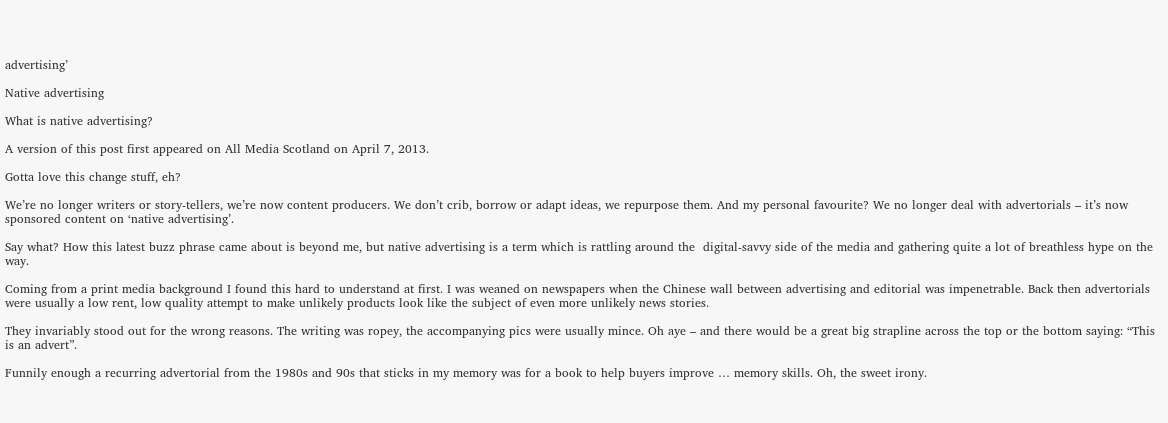advertising’

Native advertising

What is native advertising?

A version of this post first appeared on All Media Scotland on April 7, 2013.

Gotta love this change stuff, eh?

We’re no longer writers or story-tellers, we’re now content producers. We don’t crib, borrow or adapt ideas, we repurpose them. And my personal favourite? We no longer deal with advertorials – it’s now sponsored content on ‘native advertising’.

Say what? How this latest buzz phrase came about is beyond me, but native advertising is a term which is rattling around the  digital-savvy side of the media and gathering quite a lot of breathless hype on the way.

Coming from a print media background I found this hard to understand at first. I was weaned on newspapers when the Chinese wall between advertising and editorial was impenetrable. Back then advertorials were usually a low rent, low quality attempt to make unlikely products look like the subject of even more unlikely news stories.

They invariably stood out for the wrong reasons. The writing was ropey, the accompanying pics were usually mince. Oh aye – and there would be a great big strapline across the top or the bottom saying: “This is an advert”.

Funnily enough a recurring advertorial from the 1980s and 90s that sticks in my memory was for a book to help buyers improve … memory skills. Oh, the sweet irony.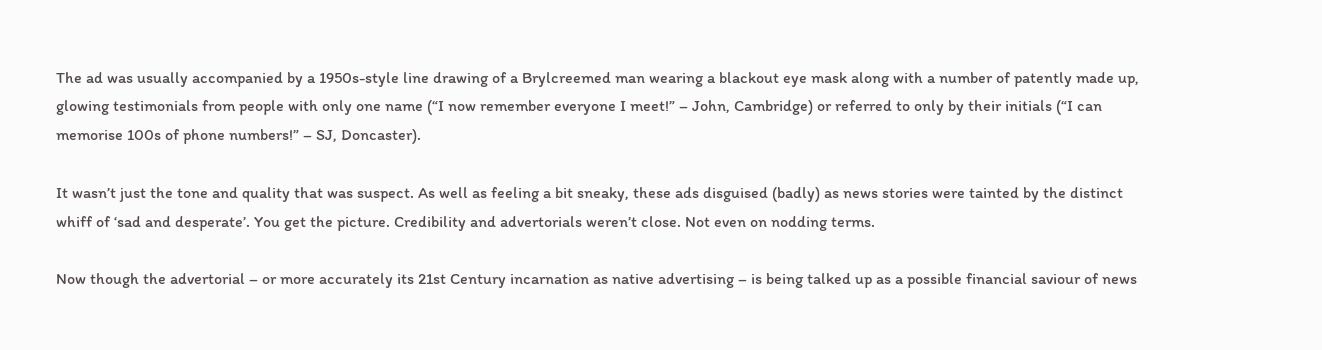The ad was usually accompanied by a 1950s-style line drawing of a Brylcreemed man wearing a blackout eye mask along with a number of patently made up, glowing testimonials from people with only one name (“I now remember everyone I meet!” – John, Cambridge) or referred to only by their initials (“I can memorise 100s of phone numbers!” – SJ, Doncaster).

It wasn’t just the tone and quality that was suspect. As well as feeling a bit sneaky, these ads disguised (badly) as news stories were tainted by the distinct whiff of ‘sad and desperate’. You get the picture. Credibility and advertorials weren’t close. Not even on nodding terms.

Now though the advertorial – or more accurately its 21st Century incarnation as native advertising – is being talked up as a possible financial saviour of news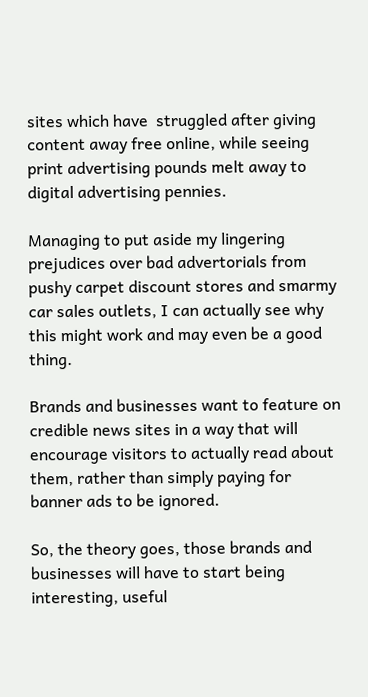sites which have  struggled after giving content away free online, while seeing print advertising pounds melt away to digital advertising pennies.

Managing to put aside my lingering prejudices over bad advertorials from pushy carpet discount stores and smarmy car sales outlets, I can actually see why this might work and may even be a good thing.

Brands and businesses want to feature on credible news sites in a way that will encourage visitors to actually read about them, rather than simply paying for banner ads to be ignored.

So, the theory goes, those brands and businesses will have to start being interesting, useful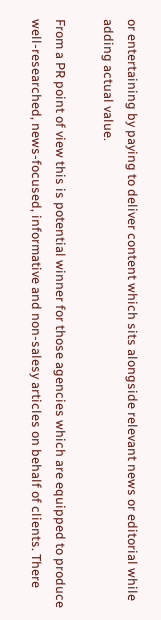or entertaining by paying to deliver content which sits alongside relevant news or editorial while adding actual value.

From a PR point of view this is potential winner for those agencies which are equipped to produce well-researched, news-focused, informative and non-salesy articles on behalf of clients. There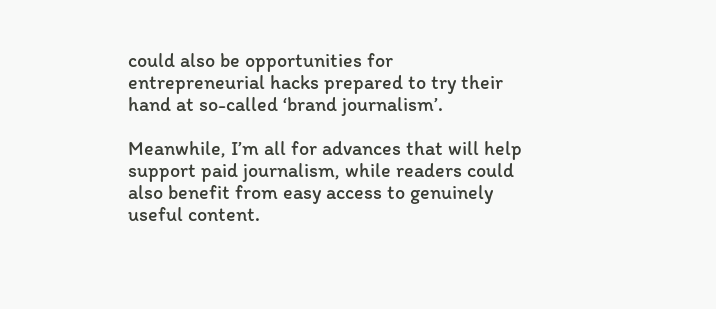could also be opportunities for entrepreneurial hacks prepared to try their hand at so-called ‘brand journalism’.

Meanwhile, I’m all for advances that will help support paid journalism, while readers could also benefit from easy access to genuinely useful content.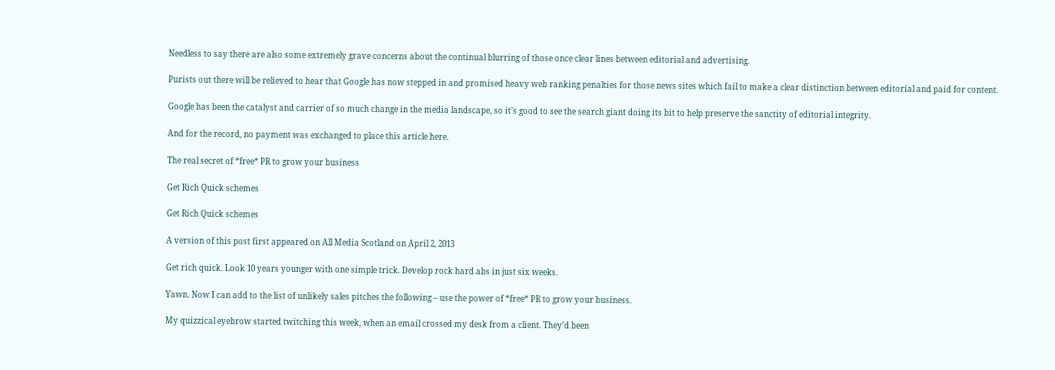Needless to say there are also some extremely grave concerns about the continual blurring of those once clear lines between editorial and advertising.

Purists out there will be relieved to hear that Google has now stepped in and promised heavy web ranking penalties for those news sites which fail to make a clear distinction between editorial and paid for content.

Google has been the catalyst and carrier of so much change in the media landscape, so it’s good to see the search giant doing its bit to help preserve the sanctity of editorial integrity.

And for the record, no payment was exchanged to place this article here.

The real secret of *free* PR to grow your business

Get Rich Quick schemes

Get Rich Quick schemes

A version of this post first appeared on All Media Scotland on April 2, 2013

Get rich quick. Look 10 years younger with one simple trick. Develop rock hard abs in just six weeks.

Yawn. Now I can add to the list of unlikely sales pitches the following – use the power of *free* PR to grow your business.

My quizzical eyebrow started twitching this week, when an email crossed my desk from a client. They’d been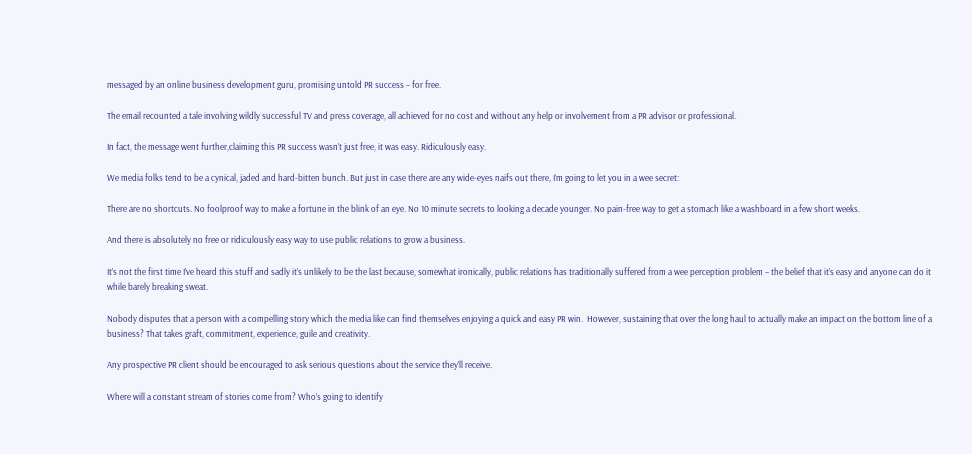messaged by an online business development guru, promising untold PR success – for free.

The email recounted a tale involving wildly successful TV and press coverage, all achieved for no cost and without any help or involvement from a PR advisor or professional.

In fact, the message went further,claiming this PR success wasn’t just free, it was easy. Ridiculously easy.

We media folks tend to be a cynical, jaded and hard-bitten bunch. But just in case there are any wide-eyes naifs out there, I’m going to let you in a wee secret:

There are no shortcuts. No foolproof way to make a fortune in the blink of an eye. No 10 minute secrets to looking a decade younger. No pain-free way to get a stomach like a washboard in a few short weeks.

And there is absolutely no free or ridiculously easy way to use public relations to grow a business.

It’s not the first time I’ve heard this stuff and sadly it’s unlikely to be the last because, somewhat ironically, public relations has traditionally suffered from a wee perception problem – the belief that it’s easy and anyone can do it while barely breaking sweat.

Nobody disputes that a person with a compelling story which the media like can find themselves enjoying a quick and easy PR win.  However, sustaining that over the long haul to actually make an impact on the bottom line of a business? That takes graft, commitment, experience, guile and creativity.

Any prospective PR client should be encouraged to ask serious questions about the service they’ll receive.

Where will a constant stream of stories come from? Who’s going to identify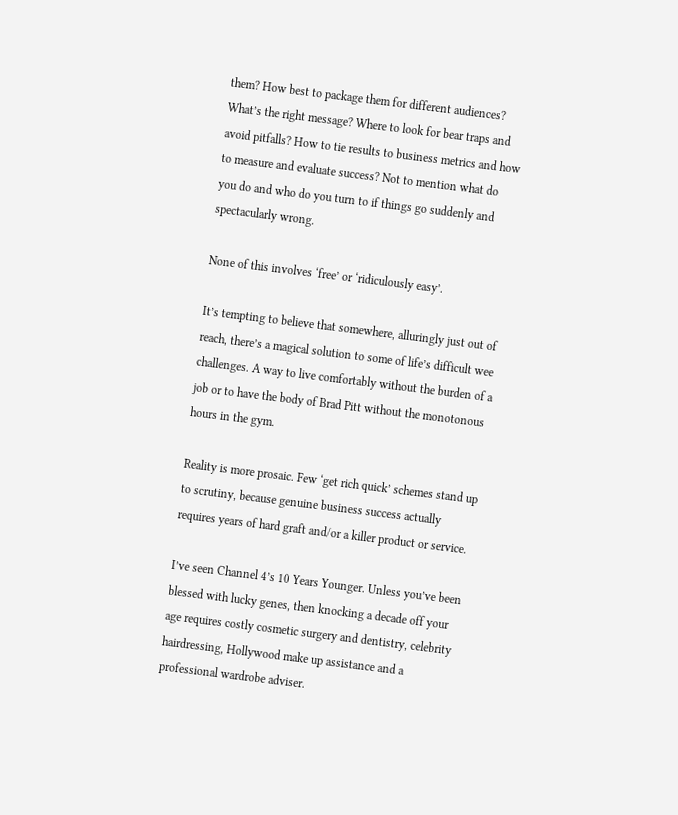them? How best to package them for different audiences?  What’s the right message? Where to look for bear traps and avoid pitfalls? How to tie results to business metrics and how to measure and evaluate success? Not to mention what do you do and who do you turn to if things go suddenly and spectacularly wrong.

None of this involves ‘free’ or ‘ridiculously easy’.

It’s tempting to believe that somewhere, alluringly just out of reach, there’s a magical solution to some of life’s difficult wee challenges. A way to live comfortably without the burden of a job or to have the body of Brad Pitt without the monotonous hours in the gym.

Reality is more prosaic. Few ‘get rich quick’ schemes stand up to scrutiny, because genuine business success actually requires years of hard graft and/or a killer product or service.

I’ve seen Channel 4’s 10 Years Younger. Unless you’ve been blessed with lucky genes, then knocking a decade off your age requires costly cosmetic surgery and dentistry, celebrity hairdressing, Hollywood make up assistance and a professional wardrobe adviser.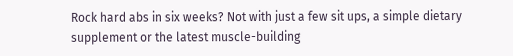Rock hard abs in six weeks? Not with just a few sit ups, a simple dietary supplement or the latest muscle-building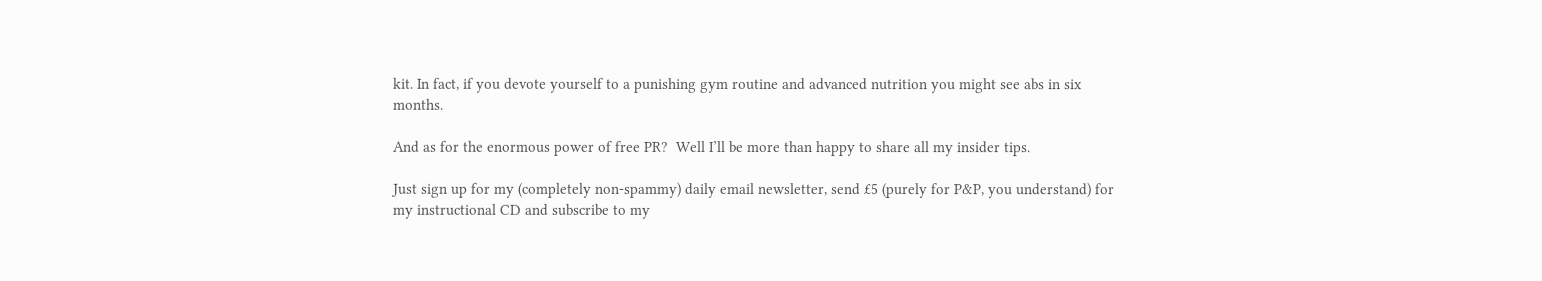kit. In fact, if you devote yourself to a punishing gym routine and advanced nutrition you might see abs in six months.

And as for the enormous power of free PR?  Well I’ll be more than happy to share all my insider tips.

Just sign up for my (completely non-spammy) daily email newsletter, send £5 (purely for P&P, you understand) for my instructional CD and subscribe to my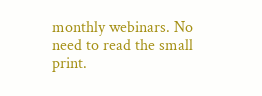monthly webinars. No need to read the small print.